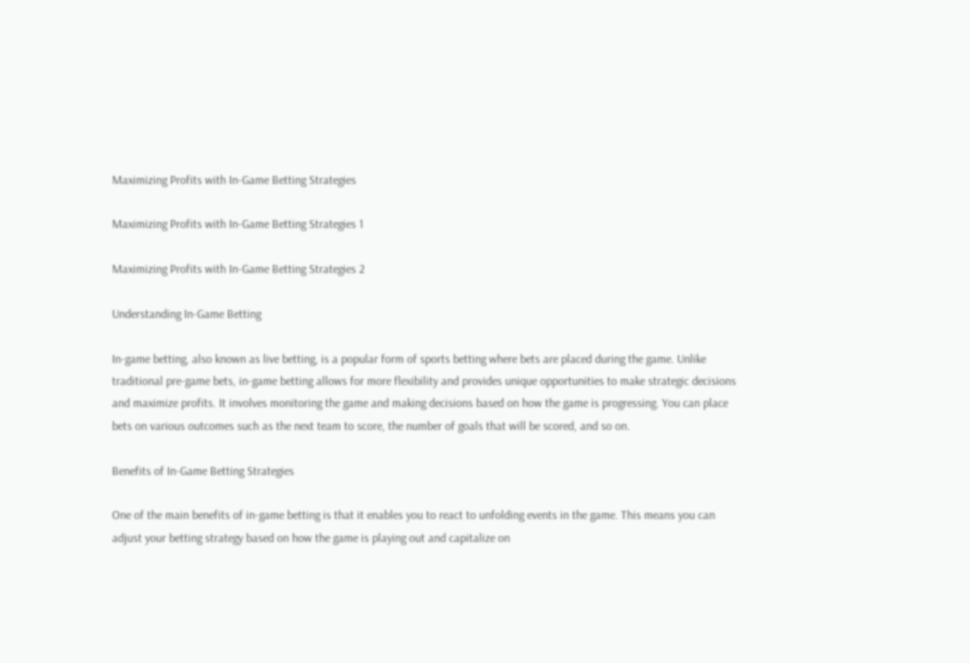Maximizing Profits with In-Game Betting Strategies

Maximizing Profits with In-Game Betting Strategies 1

Maximizing Profits with In-Game Betting Strategies 2

Understanding In-Game Betting

In-game betting, also known as live betting, is a popular form of sports betting where bets are placed during the game. Unlike traditional pre-game bets, in-game betting allows for more flexibility and provides unique opportunities to make strategic decisions and maximize profits. It involves monitoring the game and making decisions based on how the game is progressing. You can place bets on various outcomes such as the next team to score, the number of goals that will be scored, and so on.

Benefits of In-Game Betting Strategies

One of the main benefits of in-game betting is that it enables you to react to unfolding events in the game. This means you can adjust your betting strategy based on how the game is playing out and capitalize on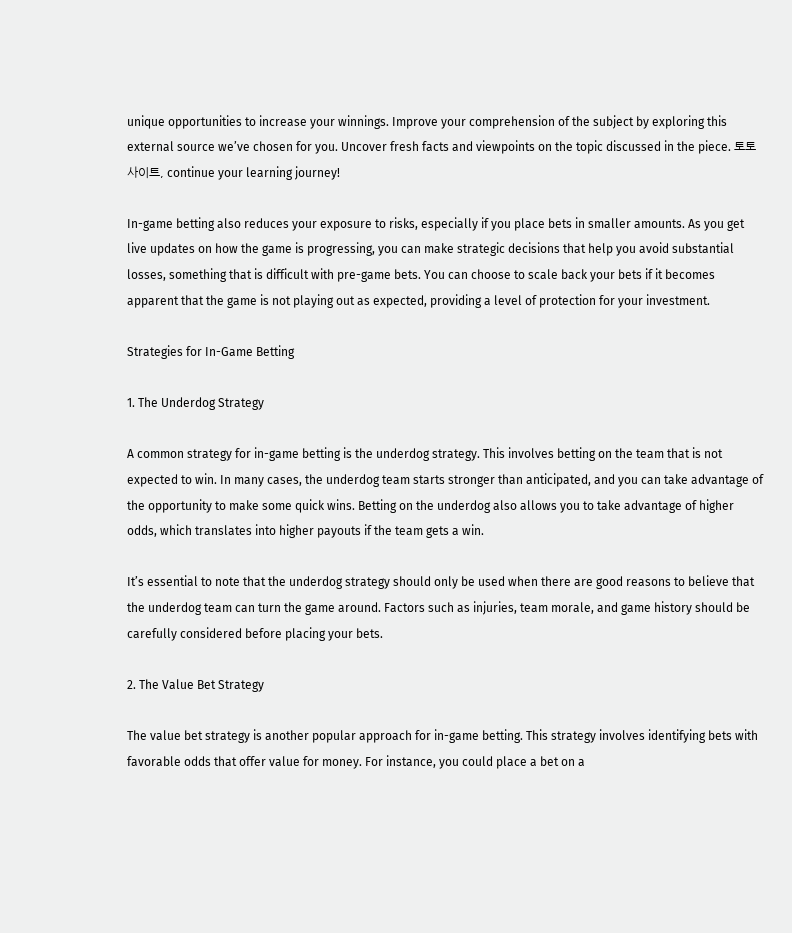unique opportunities to increase your winnings. Improve your comprehension of the subject by exploring this external source we’ve chosen for you. Uncover fresh facts and viewpoints on the topic discussed in the piece. 토토사이트, continue your learning journey!

In-game betting also reduces your exposure to risks, especially if you place bets in smaller amounts. As you get live updates on how the game is progressing, you can make strategic decisions that help you avoid substantial losses, something that is difficult with pre-game bets. You can choose to scale back your bets if it becomes apparent that the game is not playing out as expected, providing a level of protection for your investment.

Strategies for In-Game Betting

1. The Underdog Strategy

A common strategy for in-game betting is the underdog strategy. This involves betting on the team that is not expected to win. In many cases, the underdog team starts stronger than anticipated, and you can take advantage of the opportunity to make some quick wins. Betting on the underdog also allows you to take advantage of higher odds, which translates into higher payouts if the team gets a win.

It’s essential to note that the underdog strategy should only be used when there are good reasons to believe that the underdog team can turn the game around. Factors such as injuries, team morale, and game history should be carefully considered before placing your bets.

2. The Value Bet Strategy

The value bet strategy is another popular approach for in-game betting. This strategy involves identifying bets with favorable odds that offer value for money. For instance, you could place a bet on a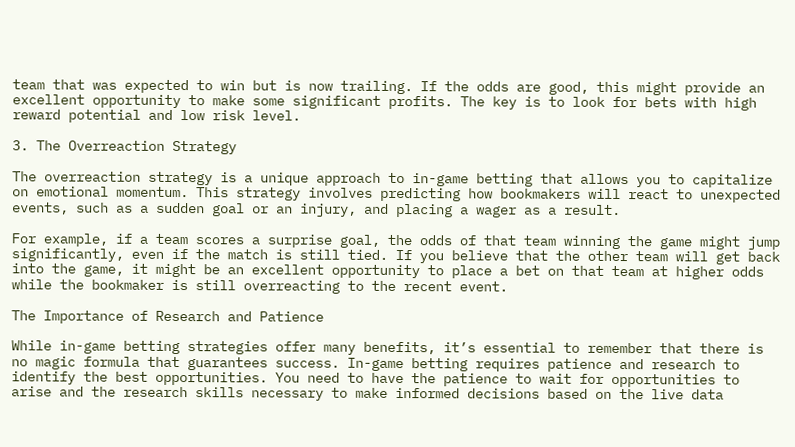team that was expected to win but is now trailing. If the odds are good, this might provide an excellent opportunity to make some significant profits. The key is to look for bets with high reward potential and low risk level.

3. The Overreaction Strategy

The overreaction strategy is a unique approach to in-game betting that allows you to capitalize on emotional momentum. This strategy involves predicting how bookmakers will react to unexpected events, such as a sudden goal or an injury, and placing a wager as a result.

For example, if a team scores a surprise goal, the odds of that team winning the game might jump significantly, even if the match is still tied. If you believe that the other team will get back into the game, it might be an excellent opportunity to place a bet on that team at higher odds while the bookmaker is still overreacting to the recent event.

The Importance of Research and Patience

While in-game betting strategies offer many benefits, it’s essential to remember that there is no magic formula that guarantees success. In-game betting requires patience and research to identify the best opportunities. You need to have the patience to wait for opportunities to arise and the research skills necessary to make informed decisions based on the live data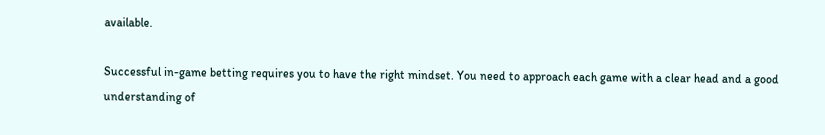available.

Successful in-game betting requires you to have the right mindset. You need to approach each game with a clear head and a good understanding of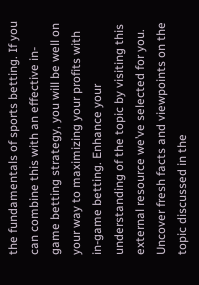the fundamentals of sports betting. If you can combine this with an effective in-game betting strategy, you will be well on your way to maximizing your profits with in-game betting. Enhance your understanding of the topic by visiting this external resource we’ve selected for you. Uncover fresh facts and viewpoints on the topic discussed in the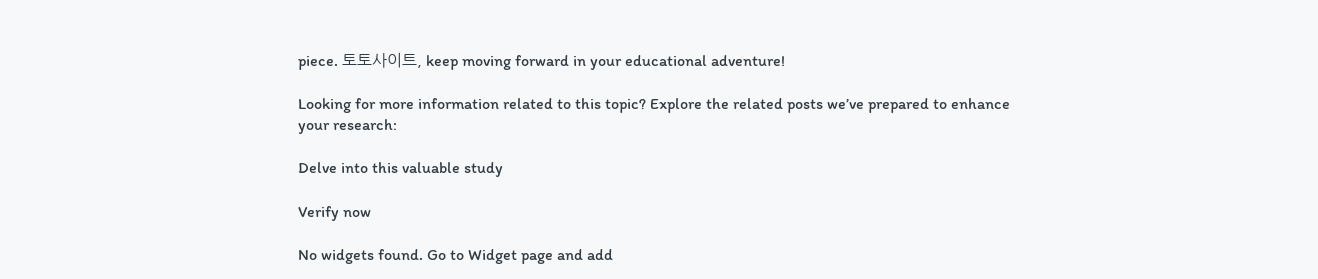piece. 토토사이트, keep moving forward in your educational adventure!

Looking for more information related to this topic? Explore the related posts we’ve prepared to enhance your research:

Delve into this valuable study

Verify now

No widgets found. Go to Widget page and add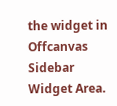the widget in Offcanvas Sidebar Widget Area.